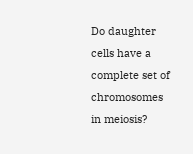Do daughter cells have a complete set of chromosomes in meiosis?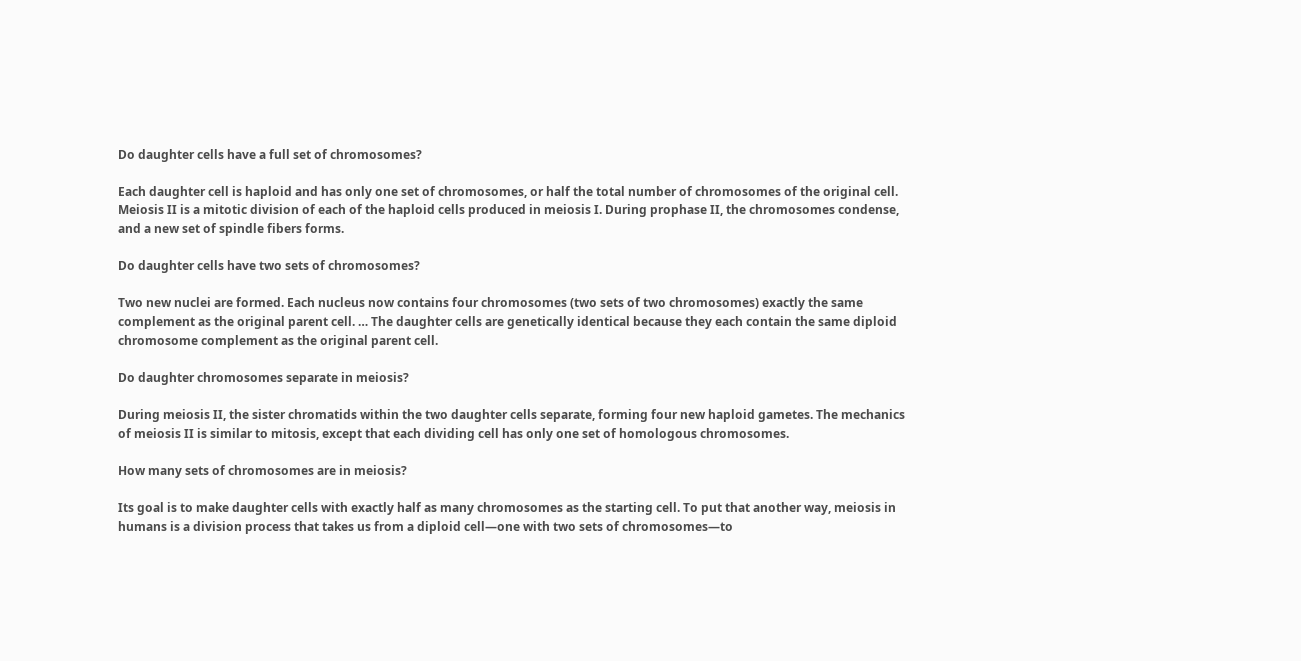Do daughter cells have a full set of chromosomes?

Each daughter cell is haploid and has only one set of chromosomes, or half the total number of chromosomes of the original cell. Meiosis II is a mitotic division of each of the haploid cells produced in meiosis I. During prophase II, the chromosomes condense, and a new set of spindle fibers forms.

Do daughter cells have two sets of chromosomes?

Two new nuclei are formed. Each nucleus now contains four chromosomes (two sets of two chromosomes) exactly the same complement as the original parent cell. … The daughter cells are genetically identical because they each contain the same diploid chromosome complement as the original parent cell.

Do daughter chromosomes separate in meiosis?

During meiosis II, the sister chromatids within the two daughter cells separate, forming four new haploid gametes. The mechanics of meiosis II is similar to mitosis, except that each dividing cell has only one set of homologous chromosomes.

How many sets of chromosomes are in meiosis?

Its goal is to make daughter cells with exactly half as many chromosomes as the starting cell. To put that another way, meiosis in humans is a division process that takes us from a diploid cell—one with two sets of chromosomes—to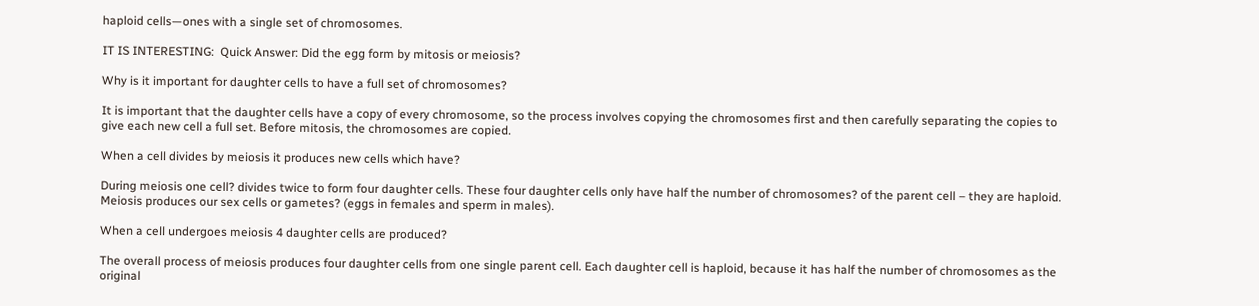haploid cells—ones with a single set of chromosomes.

IT IS INTERESTING:  Quick Answer: Did the egg form by mitosis or meiosis?

Why is it important for daughter cells to have a full set of chromosomes?

It is important that the daughter cells have a copy of every chromosome, so the process involves copying the chromosomes first and then carefully separating the copies to give each new cell a full set. Before mitosis, the chromosomes are copied.

When a cell divides by meiosis it produces new cells which have?

During meiosis one cell? divides twice to form four daughter cells. These four daughter cells only have half the number of chromosomes? of the parent cell – they are haploid. Meiosis produces our sex cells or gametes? (eggs in females and sperm in males).

When a cell undergoes meiosis 4 daughter cells are produced?

The overall process of meiosis produces four daughter cells from one single parent cell. Each daughter cell is haploid, because it has half the number of chromosomes as the original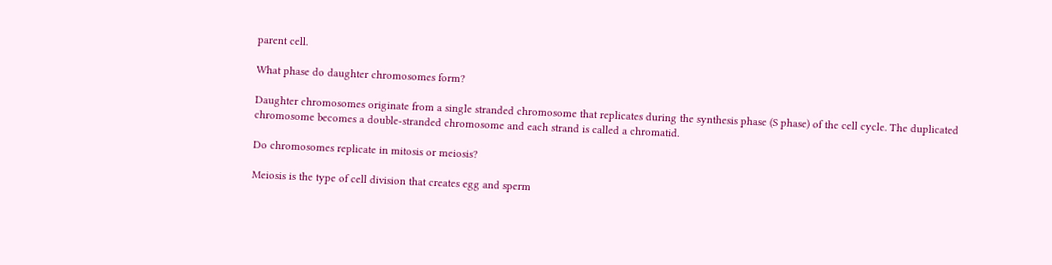parent cell.

What phase do daughter chromosomes form?

Daughter chromosomes originate from a single stranded chromosome that replicates during the synthesis phase (S phase) of the cell cycle. The duplicated chromosome becomes a double-stranded chromosome and each strand is called a chromatid.

Do chromosomes replicate in mitosis or meiosis?

Meiosis is the type of cell division that creates egg and sperm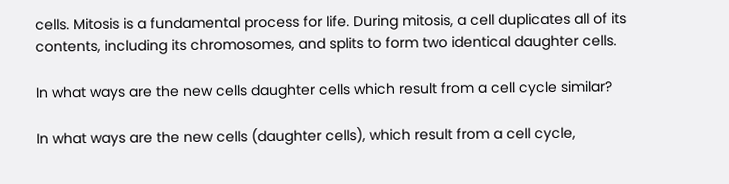cells. Mitosis is a fundamental process for life. During mitosis, a cell duplicates all of its contents, including its chromosomes, and splits to form two identical daughter cells.

In what ways are the new cells daughter cells which result from a cell cycle similar?

In what ways are the new cells (daughter cells), which result from a cell cycle,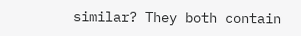similar? They both contain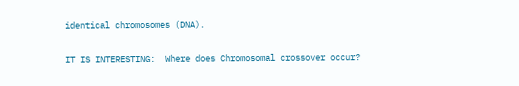identical chromosomes (DNA).

IT IS INTERESTING:  Where does Chromosomal crossover occur?